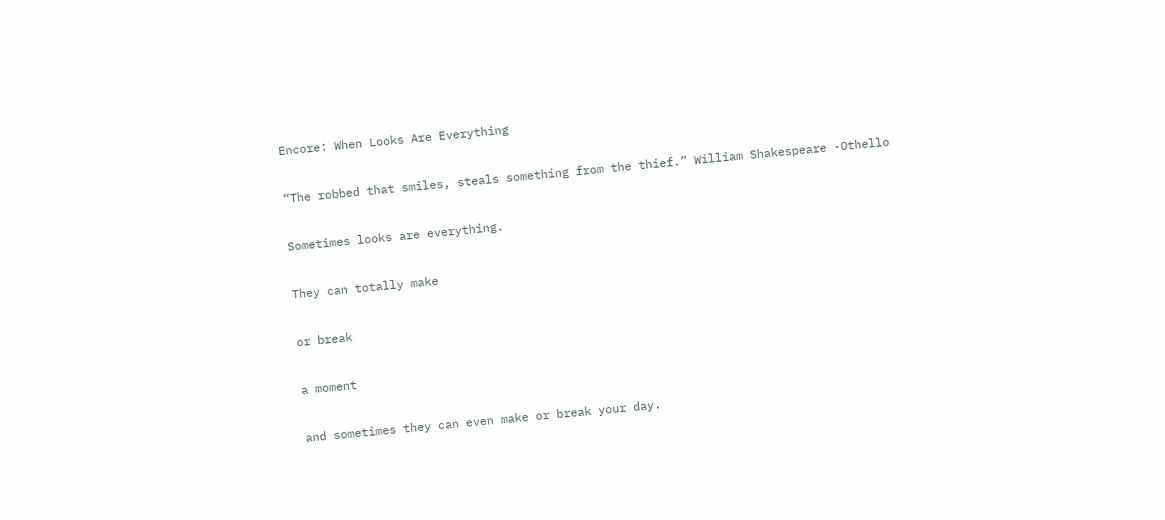Encore: When Looks Are Everything

“The robbed that smiles, steals something from the thief.” William Shakespeare -Othello

Sometimes looks are everything.

They can totally make

or break

a moment

and sometimes they can even make or break your day.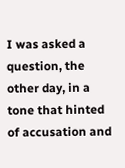I was asked a question, the other day, in a tone that hinted of accusation and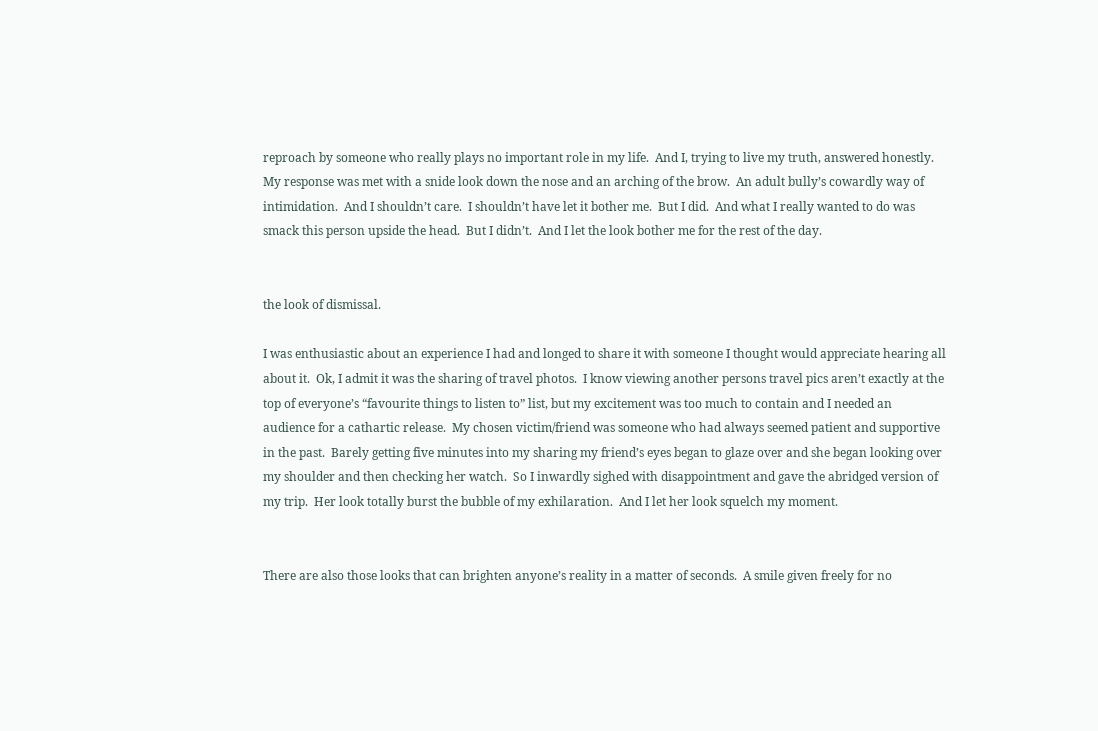reproach by someone who really plays no important role in my life.  And I, trying to live my truth, answered honestly.  My response was met with a snide look down the nose and an arching of the brow.  An adult bully’s cowardly way of intimidation.  And I shouldn’t care.  I shouldn’t have let it bother me.  But I did.  And what I really wanted to do was smack this person upside the head.  But I didn’t.  And I let the look bother me for the rest of the day.


the look of dismissal.

I was enthusiastic about an experience I had and longed to share it with someone I thought would appreciate hearing all about it.  Ok, I admit it was the sharing of travel photos.  I know viewing another persons travel pics aren’t exactly at the top of everyone’s “favourite things to listen to” list, but my excitement was too much to contain and I needed an audience for a cathartic release.  My chosen victim/friend was someone who had always seemed patient and supportive in the past.  Barely getting five minutes into my sharing my friend’s eyes began to glaze over and she began looking over my shoulder and then checking her watch.  So I inwardly sighed with disappointment and gave the abridged version of my trip.  Her look totally burst the bubble of my exhilaration.  And I let her look squelch my moment.


There are also those looks that can brighten anyone’s reality in a matter of seconds.  A smile given freely for no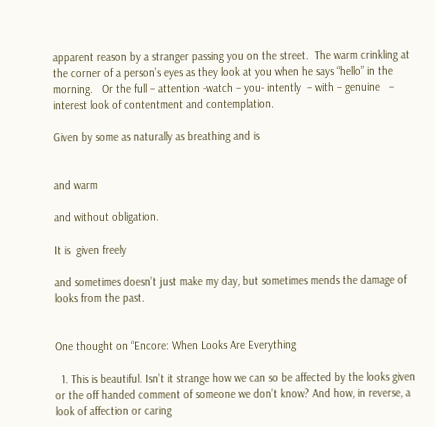apparent reason by a stranger passing you on the street.  The warm crinkling at the corner of a person’s eyes as they look at you when he says “hello” in the morning.   Or the full – attention -watch – you- intently  – with – genuine   – interest look of contentment and contemplation.

Given by some as naturally as breathing and is


and warm

and without obligation.

It is  given freely

and sometimes doesn’t just make my day, but sometimes mends the damage of looks from the past.


One thought on “Encore: When Looks Are Everything

  1. This is beautiful. Isn’t it strange how we can so be affected by the looks given or the off handed comment of someone we don’t know? And how, in reverse, a look of affection or caring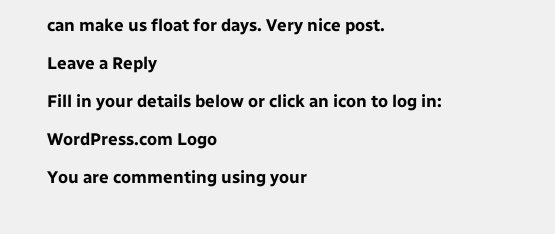can make us float for days. Very nice post.

Leave a Reply

Fill in your details below or click an icon to log in:

WordPress.com Logo

You are commenting using your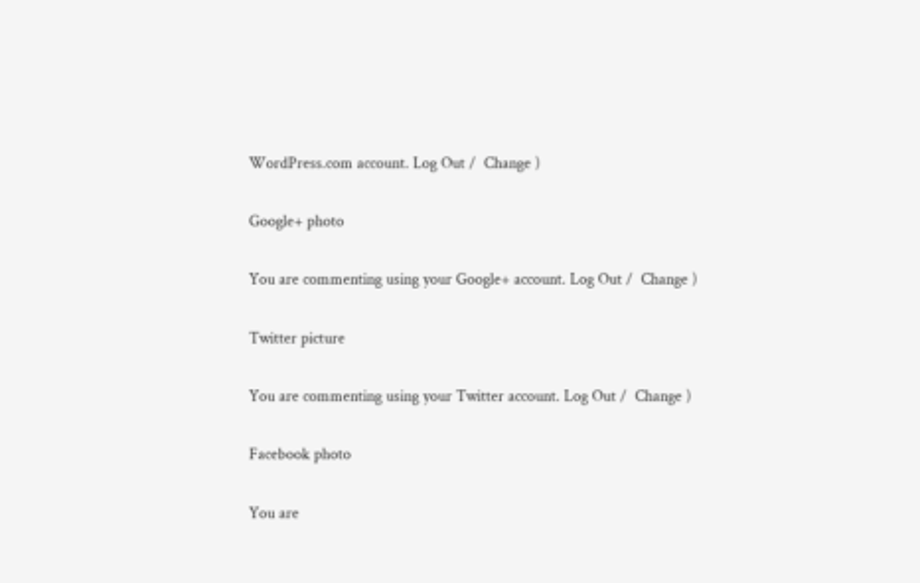WordPress.com account. Log Out /  Change )

Google+ photo

You are commenting using your Google+ account. Log Out /  Change )

Twitter picture

You are commenting using your Twitter account. Log Out /  Change )

Facebook photo

You are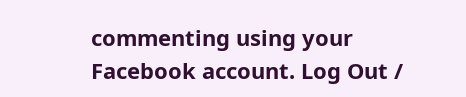commenting using your Facebook account. Log Out /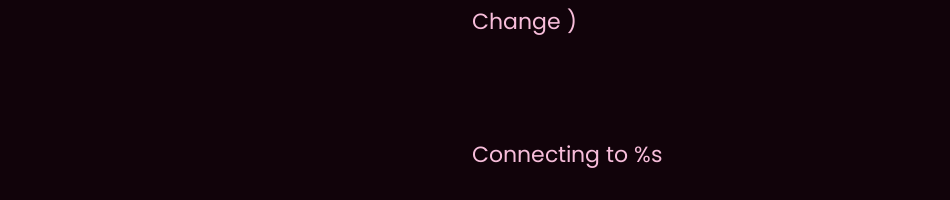Change )


Connecting to %s